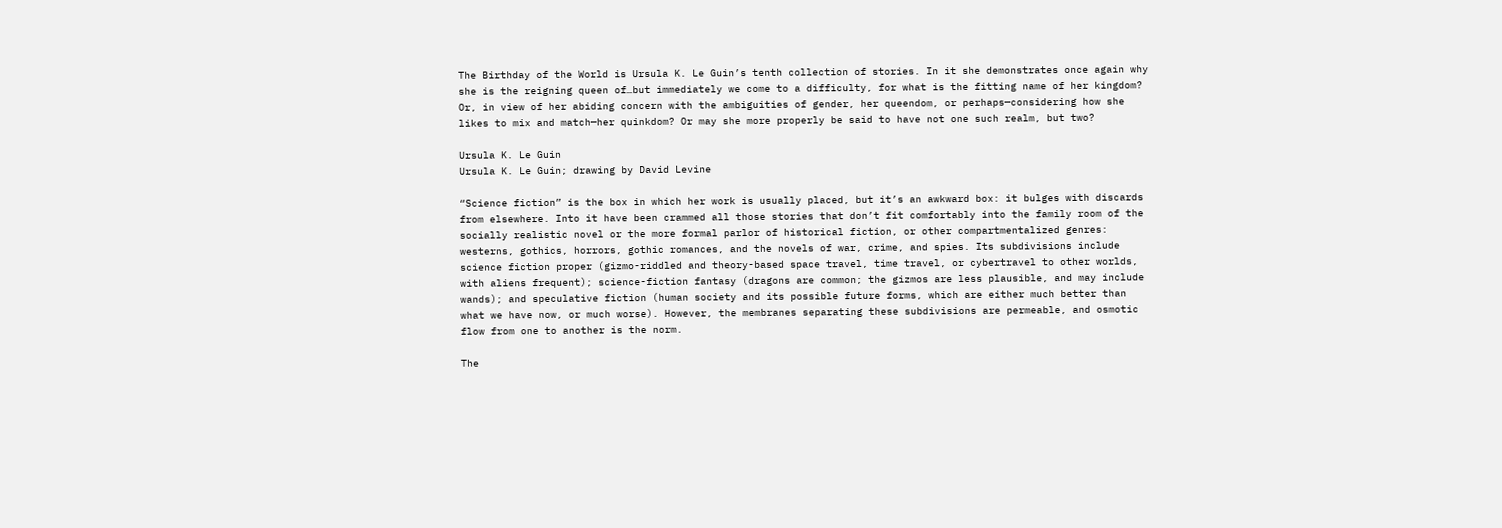The Birthday of the World is Ursula K. Le Guin’s tenth collection of stories. In it she demonstrates once again why she is the reigning queen of…but immediately we come to a difficulty, for what is the fitting name of her kingdom? Or, in view of her abiding concern with the ambiguities of gender, her queendom, or perhaps—considering how she likes to mix and match—her quinkdom? Or may she more properly be said to have not one such realm, but two?

Ursula K. Le Guin
Ursula K. Le Guin; drawing by David Levine

“Science fiction” is the box in which her work is usually placed, but it’s an awkward box: it bulges with discards from elsewhere. Into it have been crammed all those stories that don’t fit comfortably into the family room of the socially realistic novel or the more formal parlor of historical fiction, or other compartmentalized genres: westerns, gothics, horrors, gothic romances, and the novels of war, crime, and spies. Its subdivisions include science fiction proper (gizmo-riddled and theory-based space travel, time travel, or cybertravel to other worlds, with aliens frequent); science-fiction fantasy (dragons are common; the gizmos are less plausible, and may include wands); and speculative fiction (human society and its possible future forms, which are either much better than what we have now, or much worse). However, the membranes separating these subdivisions are permeable, and osmotic flow from one to another is the norm.

The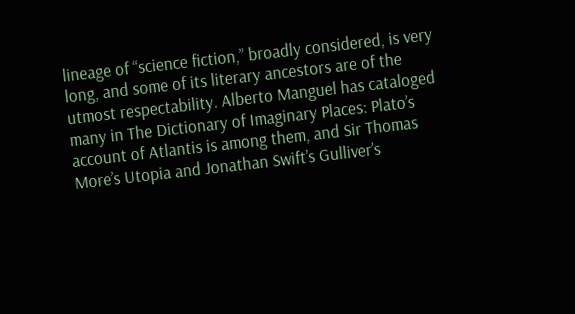lineage of “science fiction,” broadly considered, is very long, and some of its literary ancestors are of the utmost respectability. Alberto Manguel has cataloged many in The Dictionary of Imaginary Places: Plato’s account of Atlantis is among them, and Sir Thomas More’s Utopia and Jonathan Swift’s Gulliver’s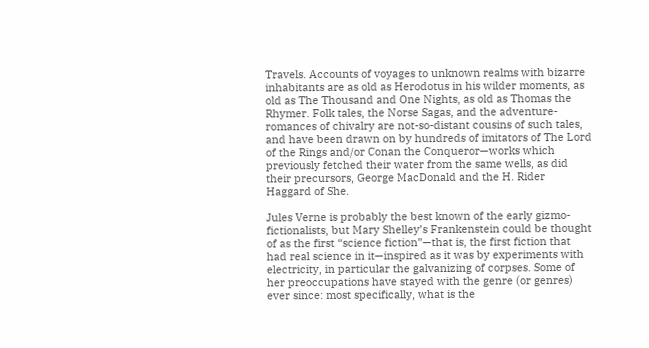Travels. Accounts of voyages to unknown realms with bizarre inhabitants are as old as Herodotus in his wilder moments, as old as The Thousand and One Nights, as old as Thomas the Rhymer. Folk tales, the Norse Sagas, and the adventure-romances of chivalry are not-so-distant cousins of such tales, and have been drawn on by hundreds of imitators of The Lord of the Rings and/or Conan the Conqueror—works which previously fetched their water from the same wells, as did their precursors, George MacDonald and the H. Rider Haggard of She.

Jules Verne is probably the best known of the early gizmo-fictionalists, but Mary Shelley’s Frankenstein could be thought of as the first “science fiction”—that is, the first fiction that had real science in it—inspired as it was by experiments with electricity, in particular the galvanizing of corpses. Some of her preoccupations have stayed with the genre (or genres) ever since: most specifically, what is the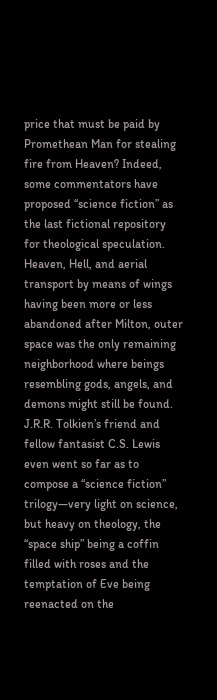price that must be paid by Promethean Man for stealing fire from Heaven? Indeed, some commentators have proposed “science fiction” as the last fictional repository for theological speculation. Heaven, Hell, and aerial transport by means of wings having been more or less abandoned after Milton, outer space was the only remaining neighborhood where beings resembling gods, angels, and demons might still be found. J.R.R. Tolkien’s friend and fellow fantasist C.S. Lewis even went so far as to compose a “science fiction” trilogy—very light on science, but heavy on theology, the “space ship” being a coffin filled with roses and the temptation of Eve being reenacted on the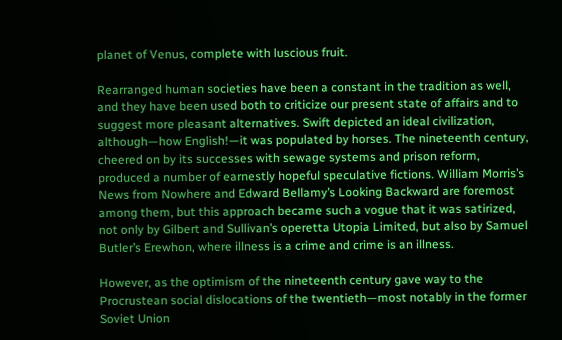planet of Venus, complete with luscious fruit.

Rearranged human societies have been a constant in the tradition as well, and they have been used both to criticize our present state of affairs and to suggest more pleasant alternatives. Swift depicted an ideal civilization, although—how English!—it was populated by horses. The nineteenth century, cheered on by its successes with sewage systems and prison reform, produced a number of earnestly hopeful speculative fictions. William Morris’s News from Nowhere and Edward Bellamy’s Looking Backward are foremost among them, but this approach became such a vogue that it was satirized, not only by Gilbert and Sullivan’s operetta Utopia Limited, but also by Samuel Butler’s Erewhon, where illness is a crime and crime is an illness.

However, as the optimism of the nineteenth century gave way to the Procrustean social dislocations of the twentieth—most notably in the former Soviet Union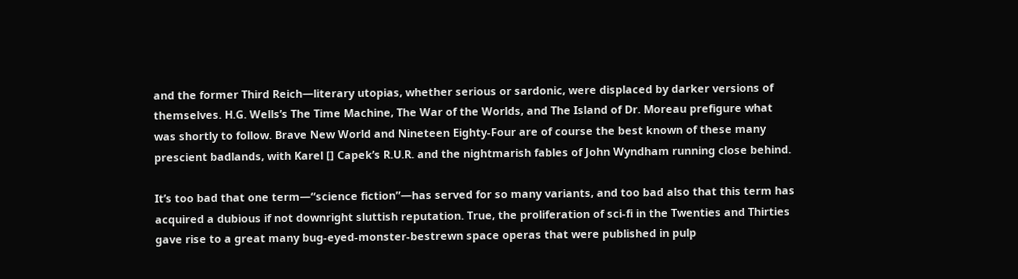and the former Third Reich—literary utopias, whether serious or sardonic, were displaced by darker versions of themselves. H.G. Wells’s The Time Machine, The War of the Worlds, and The Island of Dr. Moreau prefigure what was shortly to follow. Brave New World and Nineteen Eighty-Four are of course the best known of these many prescient badlands, with Karel [] Capek’s R.U.R. and the nightmarish fables of John Wyndham running close behind.

It’s too bad that one term—“science fiction”—has served for so many variants, and too bad also that this term has acquired a dubious if not downright sluttish reputation. True, the proliferation of sci-fi in the Twenties and Thirties gave rise to a great many bug-eyed-monster-bestrewn space operas that were published in pulp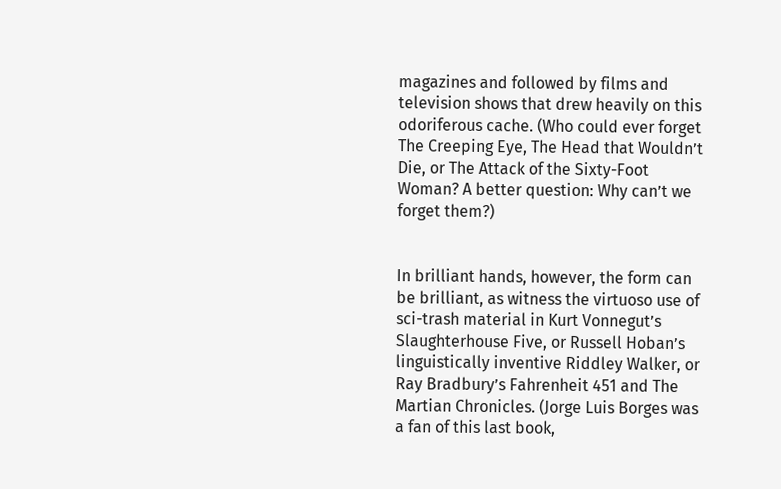magazines and followed by films and television shows that drew heavily on this odoriferous cache. (Who could ever forget The Creeping Eye, The Head that Wouldn’t Die, or The Attack of the Sixty-Foot Woman? A better question: Why can’t we forget them?)


In brilliant hands, however, the form can be brilliant, as witness the virtuoso use of sci-trash material in Kurt Vonnegut’s Slaughterhouse Five, or Russell Hoban’s linguistically inventive Riddley Walker, or Ray Bradbury’s Fahrenheit 451 and The Martian Chronicles. (Jorge Luis Borges was a fan of this last book,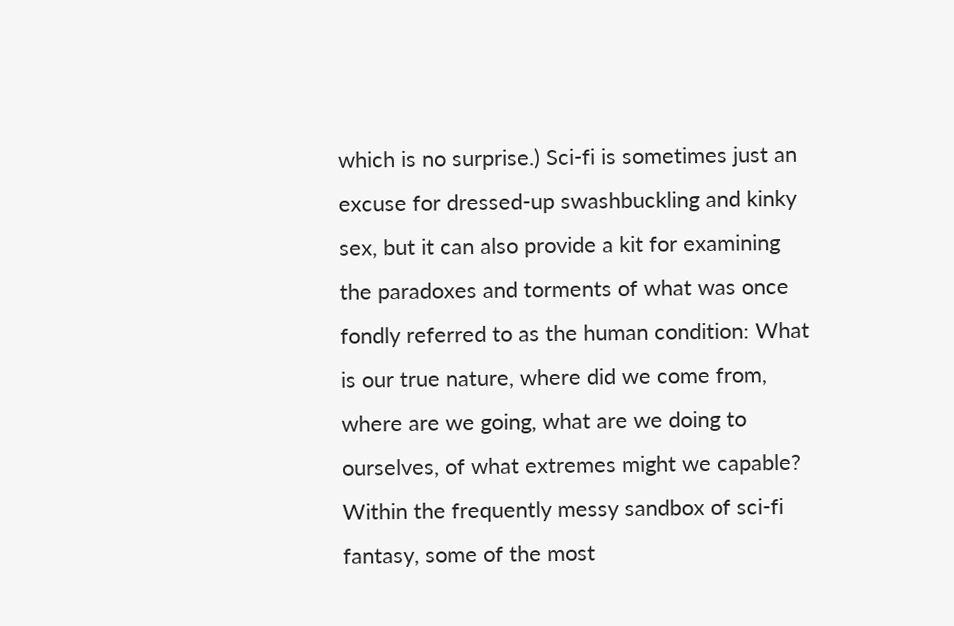which is no surprise.) Sci-fi is sometimes just an excuse for dressed-up swashbuckling and kinky sex, but it can also provide a kit for examining the paradoxes and torments of what was once fondly referred to as the human condition: What is our true nature, where did we come from, where are we going, what are we doing to ourselves, of what extremes might we capable? Within the frequently messy sandbox of sci-fi fantasy, some of the most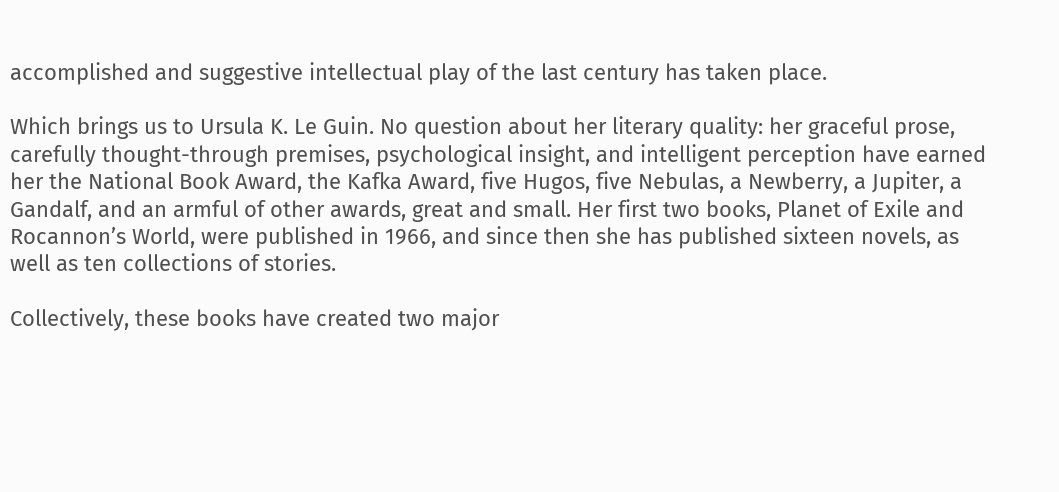accomplished and suggestive intellectual play of the last century has taken place.

Which brings us to Ursula K. Le Guin. No question about her literary quality: her graceful prose, carefully thought-through premises, psychological insight, and intelligent perception have earned her the National Book Award, the Kafka Award, five Hugos, five Nebulas, a Newberry, a Jupiter, a Gandalf, and an armful of other awards, great and small. Her first two books, Planet of Exile and Rocannon’s World, were published in 1966, and since then she has published sixteen novels, as well as ten collections of stories.

Collectively, these books have created two major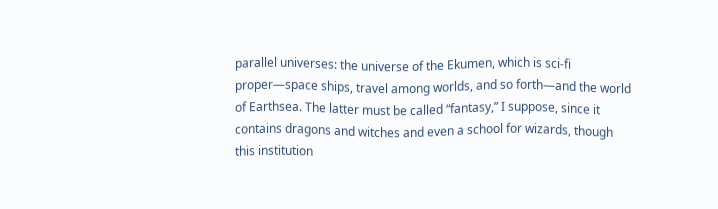parallel universes: the universe of the Ekumen, which is sci-fi proper—space ships, travel among worlds, and so forth—and the world of Earthsea. The latter must be called “fantasy,” I suppose, since it contains dragons and witches and even a school for wizards, though this institution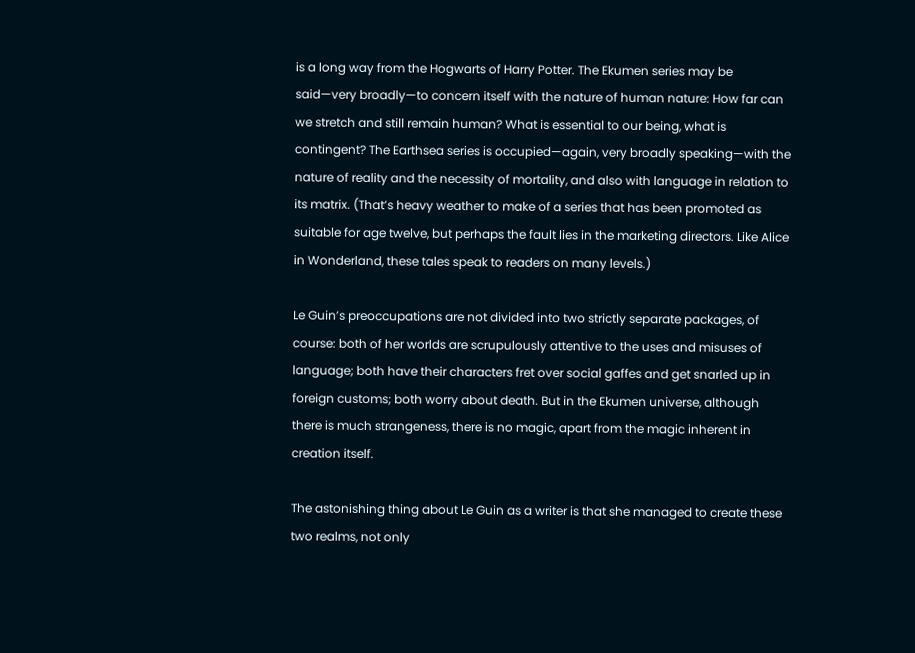is a long way from the Hogwarts of Harry Potter. The Ekumen series may be said—very broadly—to concern itself with the nature of human nature: How far can we stretch and still remain human? What is essential to our being, what is contingent? The Earthsea series is occupied—again, very broadly speaking—with the nature of reality and the necessity of mortality, and also with language in relation to its matrix. (That’s heavy weather to make of a series that has been promoted as suitable for age twelve, but perhaps the fault lies in the marketing directors. Like Alice in Wonderland, these tales speak to readers on many levels.)

Le Guin’s preoccupations are not divided into two strictly separate packages, of course: both of her worlds are scrupulously attentive to the uses and misuses of language; both have their characters fret over social gaffes and get snarled up in foreign customs; both worry about death. But in the Ekumen universe, although there is much strangeness, there is no magic, apart from the magic inherent in creation itself.

The astonishing thing about Le Guin as a writer is that she managed to create these two realms, not only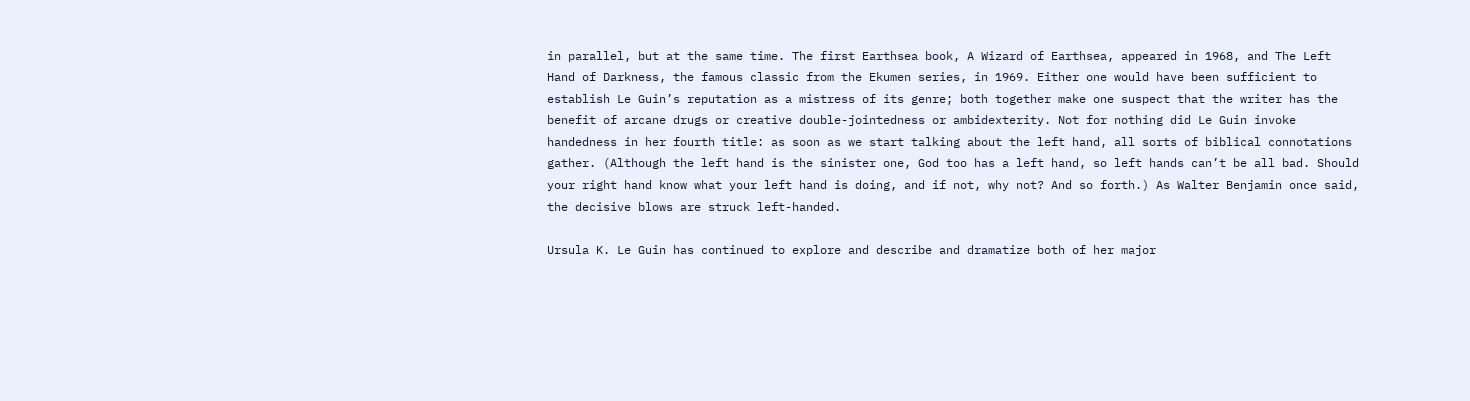in parallel, but at the same time. The first Earthsea book, A Wizard of Earthsea, appeared in 1968, and The Left Hand of Darkness, the famous classic from the Ekumen series, in 1969. Either one would have been sufficient to establish Le Guin’s reputation as a mistress of its genre; both together make one suspect that the writer has the benefit of arcane drugs or creative double-jointedness or ambidexterity. Not for nothing did Le Guin invoke handedness in her fourth title: as soon as we start talking about the left hand, all sorts of biblical connotations gather. (Although the left hand is the sinister one, God too has a left hand, so left hands can’t be all bad. Should your right hand know what your left hand is doing, and if not, why not? And so forth.) As Walter Benjamin once said, the decisive blows are struck left-handed.

Ursula K. Le Guin has continued to explore and describe and dramatize both of her major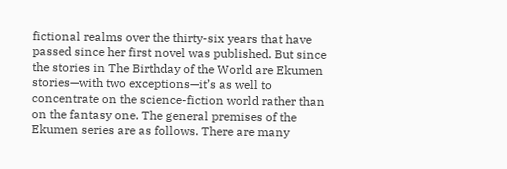fictional realms over the thirty-six years that have passed since her first novel was published. But since the stories in The Birthday of the World are Ekumen stories—with two exceptions—it’s as well to concentrate on the science-fiction world rather than on the fantasy one. The general premises of the Ekumen series are as follows. There are many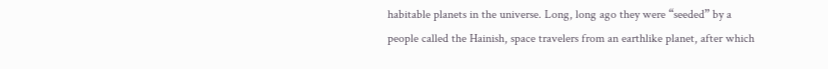habitable planets in the universe. Long, long ago they were “seeded” by a people called the Hainish, space travelers from an earthlike planet, after which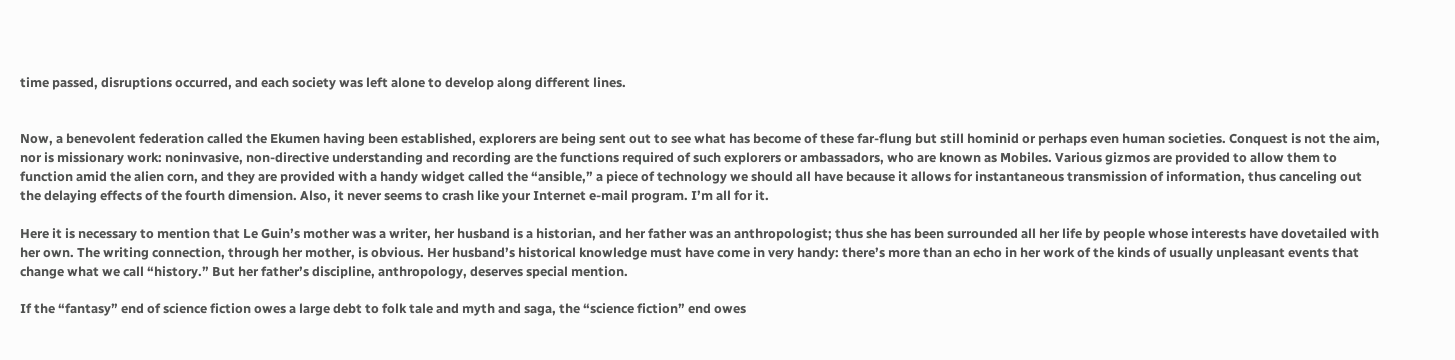time passed, disruptions occurred, and each society was left alone to develop along different lines.


Now, a benevolent federation called the Ekumen having been established, explorers are being sent out to see what has become of these far-flung but still hominid or perhaps even human societies. Conquest is not the aim, nor is missionary work: noninvasive, non-directive understanding and recording are the functions required of such explorers or ambassadors, who are known as Mobiles. Various gizmos are provided to allow them to function amid the alien corn, and they are provided with a handy widget called the “ansible,” a piece of technology we should all have because it allows for instantaneous transmission of information, thus canceling out the delaying effects of the fourth dimension. Also, it never seems to crash like your Internet e-mail program. I’m all for it.

Here it is necessary to mention that Le Guin’s mother was a writer, her husband is a historian, and her father was an anthropologist; thus she has been surrounded all her life by people whose interests have dovetailed with her own. The writing connection, through her mother, is obvious. Her husband’s historical knowledge must have come in very handy: there’s more than an echo in her work of the kinds of usually unpleasant events that change what we call “history.” But her father’s discipline, anthropology, deserves special mention.

If the “fantasy” end of science fiction owes a large debt to folk tale and myth and saga, the “science fiction” end owes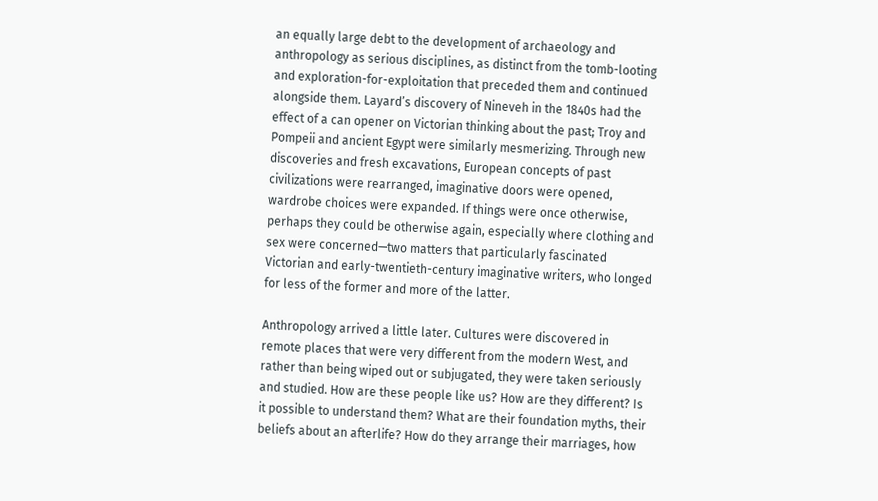an equally large debt to the development of archaeology and anthropology as serious disciplines, as distinct from the tomb-looting and exploration-for-exploitation that preceded them and continued alongside them. Layard’s discovery of Nineveh in the 1840s had the effect of a can opener on Victorian thinking about the past; Troy and Pompeii and ancient Egypt were similarly mesmerizing. Through new discoveries and fresh excavations, European concepts of past civilizations were rearranged, imaginative doors were opened, wardrobe choices were expanded. If things were once otherwise, perhaps they could be otherwise again, especially where clothing and sex were concerned—two matters that particularly fascinated Victorian and early-twentieth-century imaginative writers, who longed for less of the former and more of the latter.

Anthropology arrived a little later. Cultures were discovered in remote places that were very different from the modern West, and rather than being wiped out or subjugated, they were taken seriously and studied. How are these people like us? How are they different? Is it possible to understand them? What are their foundation myths, their beliefs about an afterlife? How do they arrange their marriages, how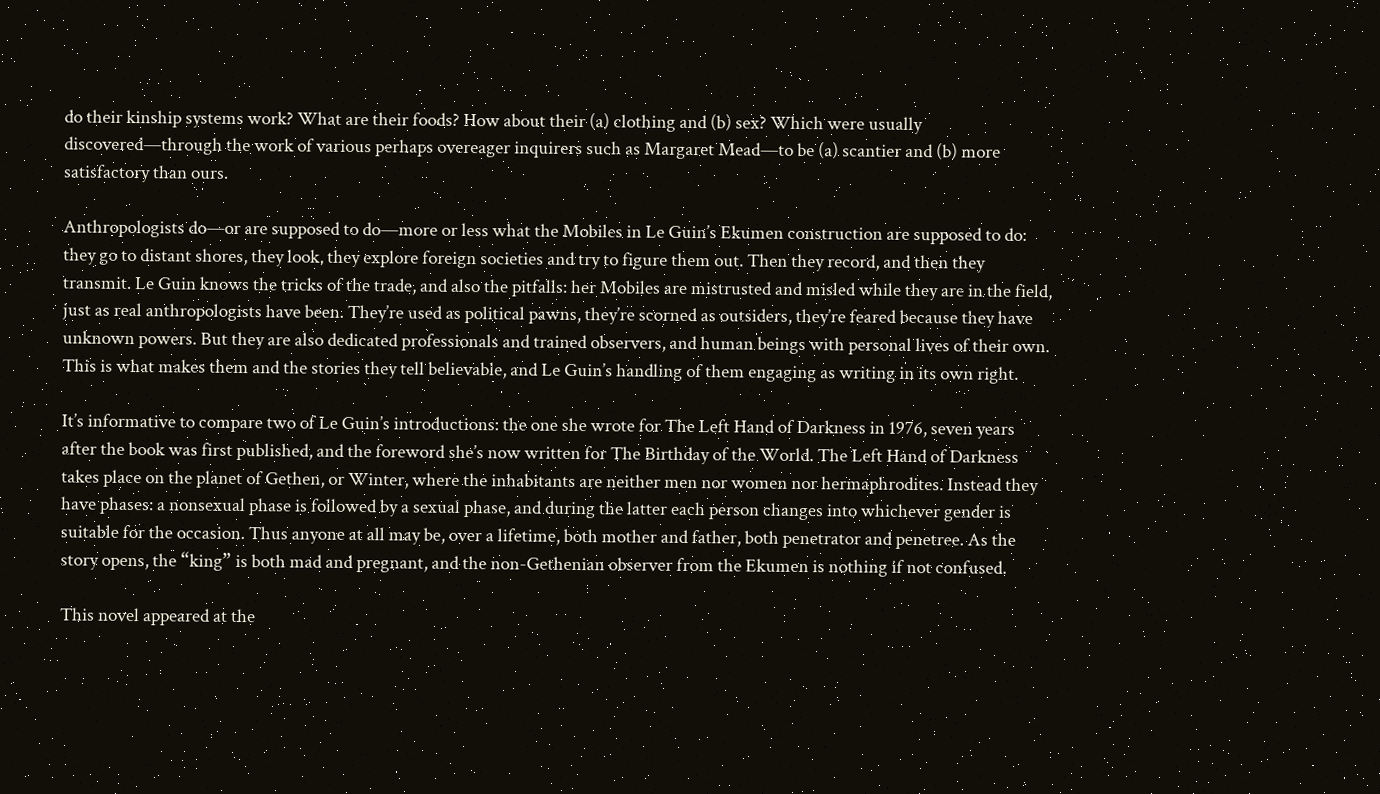do their kinship systems work? What are their foods? How about their (a) clothing and (b) sex? Which were usually discovered—through the work of various perhaps overeager inquirers such as Margaret Mead—to be (a) scantier and (b) more satisfactory than ours.

Anthropologists do—or are supposed to do—more or less what the Mobiles in Le Guin’s Ekumen construction are supposed to do: they go to distant shores, they look, they explore foreign societies and try to figure them out. Then they record, and then they transmit. Le Guin knows the tricks of the trade, and also the pitfalls: her Mobiles are mistrusted and misled while they are in the field, just as real anthropologists have been. They’re used as political pawns, they’re scorned as outsiders, they’re feared because they have unknown powers. But they are also dedicated professionals and trained observers, and human beings with personal lives of their own. This is what makes them and the stories they tell believable, and Le Guin’s handling of them engaging as writing in its own right.

It’s informative to compare two of Le Guin’s introductions: the one she wrote for The Left Hand of Darkness in 1976, seven years after the book was first published, and the foreword she’s now written for The Birthday of the World. The Left Hand of Darkness takes place on the planet of Gethen, or Winter, where the inhabitants are neither men nor women nor hermaphrodites. Instead they have phases: a nonsexual phase is followed by a sexual phase, and during the latter each person changes into whichever gender is suitable for the occasion. Thus anyone at all may be, over a lifetime, both mother and father, both penetrator and penetree. As the story opens, the “king” is both mad and pregnant, and the non-Gethenian observer from the Ekumen is nothing if not confused.

This novel appeared at the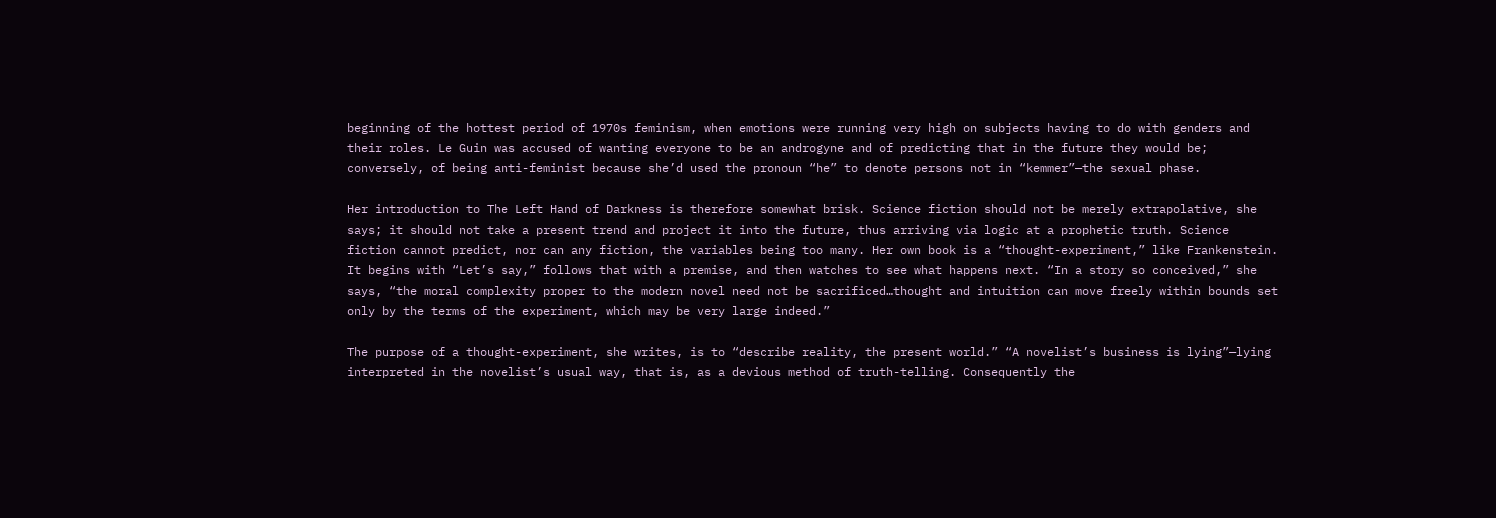beginning of the hottest period of 1970s feminism, when emotions were running very high on subjects having to do with genders and their roles. Le Guin was accused of wanting everyone to be an androgyne and of predicting that in the future they would be; conversely, of being anti-feminist because she’d used the pronoun “he” to denote persons not in “kemmer”—the sexual phase.

Her introduction to The Left Hand of Darkness is therefore somewhat brisk. Science fiction should not be merely extrapolative, she says; it should not take a present trend and project it into the future, thus arriving via logic at a prophetic truth. Science fiction cannot predict, nor can any fiction, the variables being too many. Her own book is a “thought-experiment,” like Frankenstein. It begins with “Let’s say,” follows that with a premise, and then watches to see what happens next. “In a story so conceived,” she says, “the moral complexity proper to the modern novel need not be sacrificed…thought and intuition can move freely within bounds set only by the terms of the experiment, which may be very large indeed.”

The purpose of a thought-experiment, she writes, is to “describe reality, the present world.” “A novelist’s business is lying”—lying interpreted in the novelist’s usual way, that is, as a devious method of truth-telling. Consequently the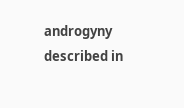androgyny described in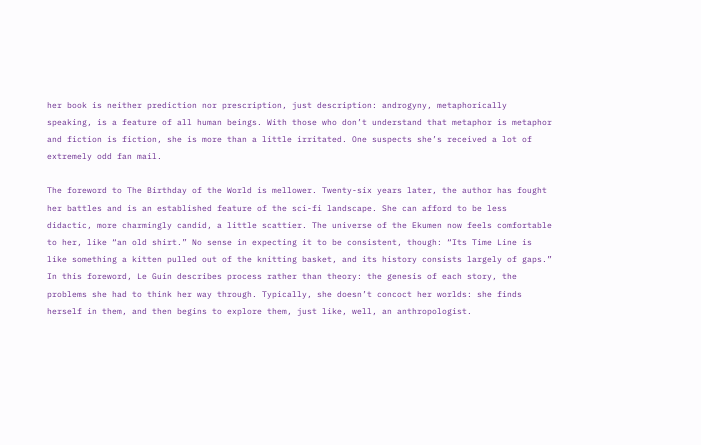her book is neither prediction nor prescription, just description: androgyny, metaphorically speaking, is a feature of all human beings. With those who don’t understand that metaphor is metaphor and fiction is fiction, she is more than a little irritated. One suspects she’s received a lot of extremely odd fan mail.

The foreword to The Birthday of the World is mellower. Twenty-six years later, the author has fought her battles and is an established feature of the sci-fi landscape. She can afford to be less didactic, more charmingly candid, a little scattier. The universe of the Ekumen now feels comfortable to her, like “an old shirt.” No sense in expecting it to be consistent, though: “Its Time Line is like something a kitten pulled out of the knitting basket, and its history consists largely of gaps.” In this foreword, Le Guin describes process rather than theory: the genesis of each story, the problems she had to think her way through. Typically, she doesn’t concoct her worlds: she finds herself in them, and then begins to explore them, just like, well, an anthropologist.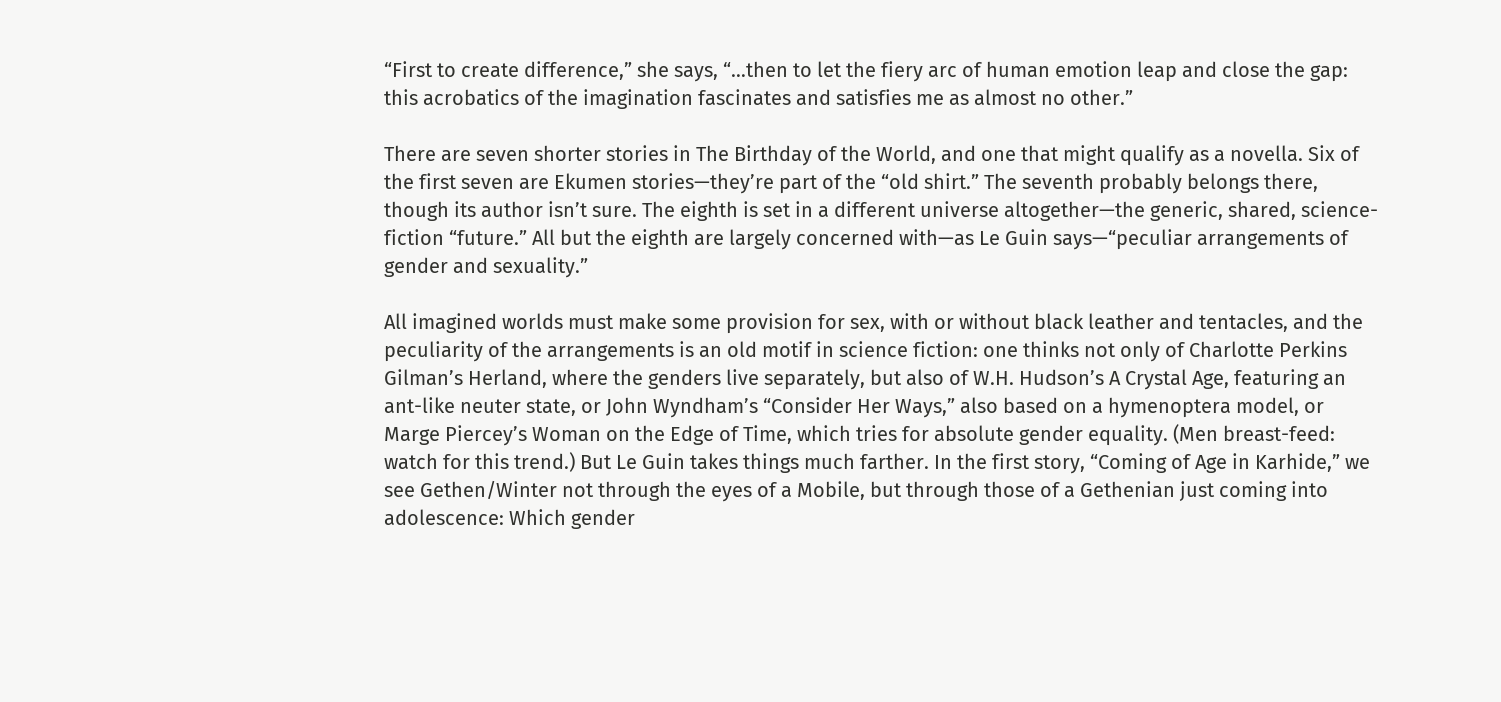“First to create difference,” she says, “…then to let the fiery arc of human emotion leap and close the gap: this acrobatics of the imagination fascinates and satisfies me as almost no other.”

There are seven shorter stories in The Birthday of the World, and one that might qualify as a novella. Six of the first seven are Ekumen stories—they’re part of the “old shirt.” The seventh probably belongs there, though its author isn’t sure. The eighth is set in a different universe altogether—the generic, shared, science-fiction “future.” All but the eighth are largely concerned with—as Le Guin says—“peculiar arrangements of gender and sexuality.”

All imagined worlds must make some provision for sex, with or without black leather and tentacles, and the peculiarity of the arrangements is an old motif in science fiction: one thinks not only of Charlotte Perkins Gilman’s Herland, where the genders live separately, but also of W.H. Hudson’s A Crystal Age, featuring an ant-like neuter state, or John Wyndham’s “Consider Her Ways,” also based on a hymenoptera model, or Marge Piercey’s Woman on the Edge of Time, which tries for absolute gender equality. (Men breast-feed: watch for this trend.) But Le Guin takes things much farther. In the first story, “Coming of Age in Karhide,” we see Gethen/Winter not through the eyes of a Mobile, but through those of a Gethenian just coming into adolescence: Which gender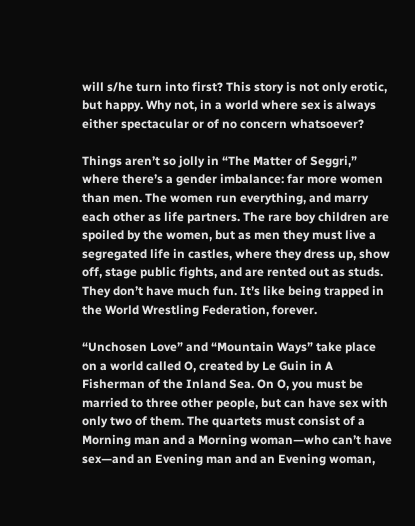will s/he turn into first? This story is not only erotic, but happy. Why not, in a world where sex is always either spectacular or of no concern whatsoever?

Things aren’t so jolly in “The Matter of Seggri,” where there’s a gender imbalance: far more women than men. The women run everything, and marry each other as life partners. The rare boy children are spoiled by the women, but as men they must live a segregated life in castles, where they dress up, show off, stage public fights, and are rented out as studs. They don’t have much fun. It’s like being trapped in the World Wrestling Federation, forever.

“Unchosen Love” and “Mountain Ways” take place on a world called O, created by Le Guin in A Fisherman of the Inland Sea. On O, you must be married to three other people, but can have sex with only two of them. The quartets must consist of a Morning man and a Morning woman—who can’t have sex—and an Evening man and an Evening woman,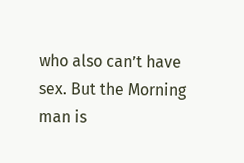who also can’t have sex. But the Morning man is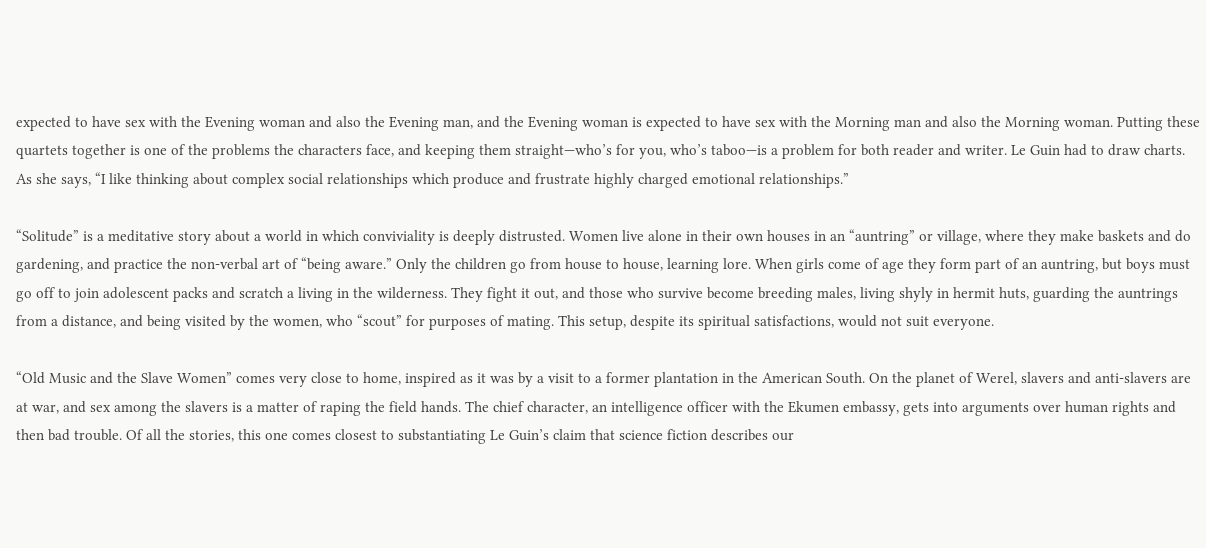expected to have sex with the Evening woman and also the Evening man, and the Evening woman is expected to have sex with the Morning man and also the Morning woman. Putting these quartets together is one of the problems the characters face, and keeping them straight—who’s for you, who’s taboo—is a problem for both reader and writer. Le Guin had to draw charts. As she says, “I like thinking about complex social relationships which produce and frustrate highly charged emotional relationships.”

“Solitude” is a meditative story about a world in which conviviality is deeply distrusted. Women live alone in their own houses in an “auntring” or village, where they make baskets and do gardening, and practice the non-verbal art of “being aware.” Only the children go from house to house, learning lore. When girls come of age they form part of an auntring, but boys must go off to join adolescent packs and scratch a living in the wilderness. They fight it out, and those who survive become breeding males, living shyly in hermit huts, guarding the auntrings from a distance, and being visited by the women, who “scout” for purposes of mating. This setup, despite its spiritual satisfactions, would not suit everyone.

“Old Music and the Slave Women” comes very close to home, inspired as it was by a visit to a former plantation in the American South. On the planet of Werel, slavers and anti-slavers are at war, and sex among the slavers is a matter of raping the field hands. The chief character, an intelligence officer with the Ekumen embassy, gets into arguments over human rights and then bad trouble. Of all the stories, this one comes closest to substantiating Le Guin’s claim that science fiction describes our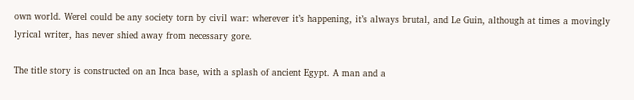own world. Werel could be any society torn by civil war: wherever it’s happening, it’s always brutal, and Le Guin, although at times a movingly lyrical writer, has never shied away from necessary gore.

The title story is constructed on an Inca base, with a splash of ancient Egypt. A man and a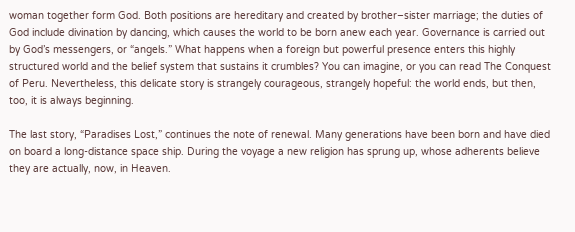woman together form God. Both positions are hereditary and created by brother–sister marriage; the duties of God include divination by dancing, which causes the world to be born anew each year. Governance is carried out by God’s messengers, or “angels.” What happens when a foreign but powerful presence enters this highly structured world and the belief system that sustains it crumbles? You can imagine, or you can read The Conquest of Peru. Nevertheless, this delicate story is strangely courageous, strangely hopeful: the world ends, but then, too, it is always beginning.

The last story, “Paradises Lost,” continues the note of renewal. Many generations have been born and have died on board a long-distance space ship. During the voyage a new religion has sprung up, whose adherents believe they are actually, now, in Heaven.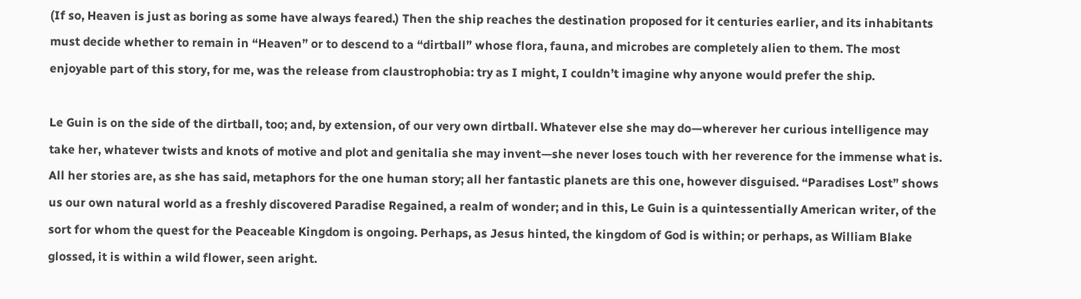(If so, Heaven is just as boring as some have always feared.) Then the ship reaches the destination proposed for it centuries earlier, and its inhabitants must decide whether to remain in “Heaven” or to descend to a “dirtball” whose flora, fauna, and microbes are completely alien to them. The most enjoyable part of this story, for me, was the release from claustrophobia: try as I might, I couldn’t imagine why anyone would prefer the ship.

Le Guin is on the side of the dirtball, too; and, by extension, of our very own dirtball. Whatever else she may do—wherever her curious intelligence may take her, whatever twists and knots of motive and plot and genitalia she may invent—she never loses touch with her reverence for the immense what is. All her stories are, as she has said, metaphors for the one human story; all her fantastic planets are this one, however disguised. “Paradises Lost” shows us our own natural world as a freshly discovered Paradise Regained, a realm of wonder; and in this, Le Guin is a quintessentially American writer, of the sort for whom the quest for the Peaceable Kingdom is ongoing. Perhaps, as Jesus hinted, the kingdom of God is within; or perhaps, as William Blake glossed, it is within a wild flower, seen aright.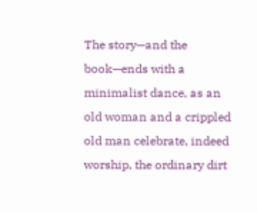The story—and the book—ends with a minimalist dance, as an old woman and a crippled old man celebrate, indeed worship, the ordinary dirt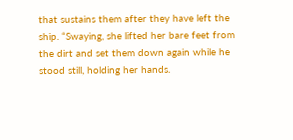that sustains them after they have left the ship. “Swaying, she lifted her bare feet from the dirt and set them down again while he stood still, holding her hands.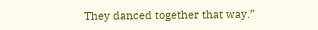They danced together that way.”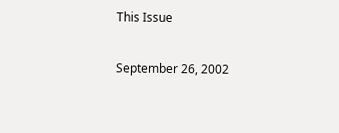This Issue

September 26, 2002